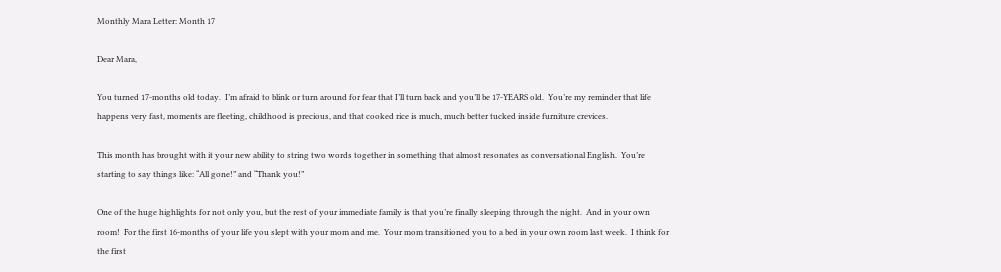Monthly Mara Letter: Month 17

Dear Mara,

You turned 17-months old today.  I’m afraid to blink or turn around for fear that I’ll turn back and you’ll be 17-YEARS old.  You’re my reminder that life happens very fast, moments are fleeting, childhood is precious, and that cooked rice is much, much better tucked inside furniture crevices.

This month has brought with it your new ability to string two words together in something that almost resonates as conversational English.  You’re starting to say things like: “All gone!” and “Thank you!”

One of the huge highlights for not only you, but the rest of your immediate family is that you’re finally sleeping through the night.  And in your own room!  For the first 16-months of your life you slept with your mom and me.  Your mom transitioned you to a bed in your own room last week.  I think for the first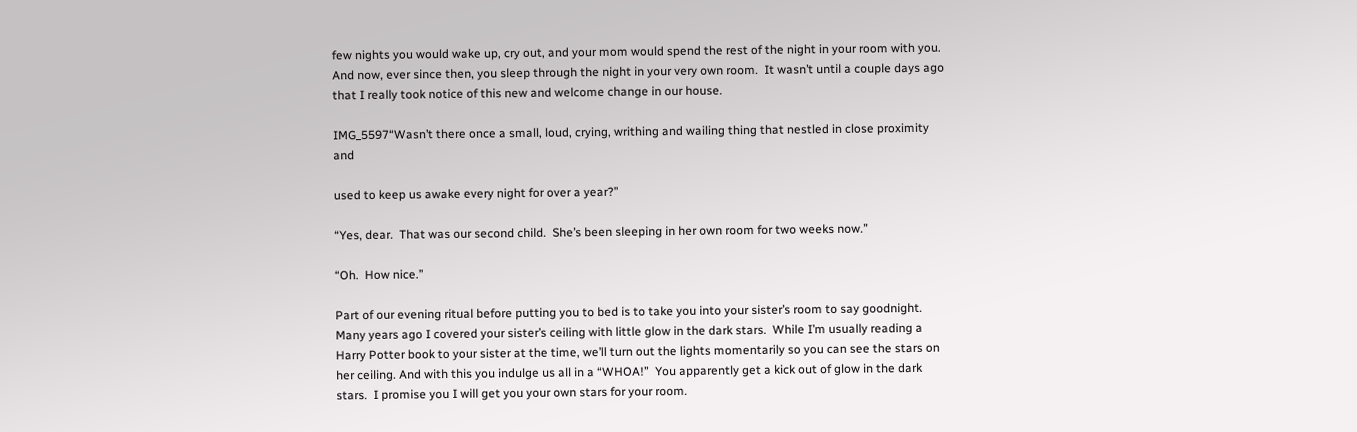few nights you would wake up, cry out, and your mom would spend the rest of the night in your room with you.  And now, ever since then, you sleep through the night in your very own room.  It wasn’t until a couple days ago that I really took notice of this new and welcome change in our house.

IMG_5597“Wasn’t there once a small, loud, crying, writhing and wailing thing that nestled in close proximity and

used to keep us awake every night for over a year?”

“Yes, dear.  That was our second child.  She’s been sleeping in her own room for two weeks now.”

“Oh.  How nice.”

Part of our evening ritual before putting you to bed is to take you into your sister’s room to say goodnight.  Many years ago I covered your sister’s ceiling with little glow in the dark stars.  While I’m usually reading a Harry Potter book to your sister at the time, we’ll turn out the lights momentarily so you can see the stars on her ceiling. And with this you indulge us all in a “WHOA!”  You apparently get a kick out of glow in the dark stars.  I promise you I will get you your own stars for your room.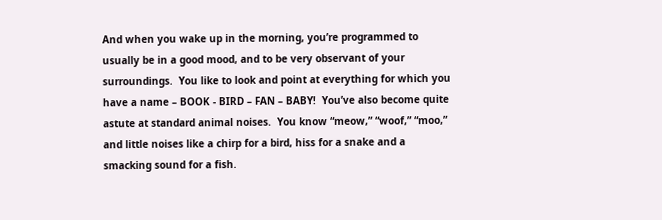And when you wake up in the morning, you’re programmed to usually be in a good mood, and to be very observant of your surroundings.  You like to look and point at everything for which you have a name – BOOK - BIRD – FAN – BABY!  You’ve also become quite astute at standard animal noises.  You know “meow,” “woof,” “moo,” and little noises like a chirp for a bird, hiss for a snake and a smacking sound for a fish.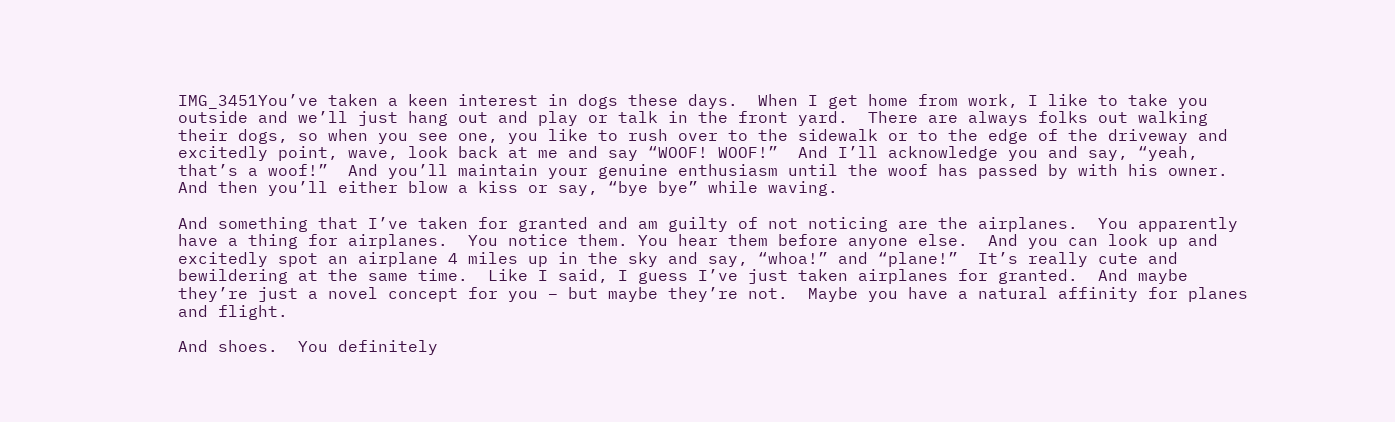IMG_3451You’ve taken a keen interest in dogs these days.  When I get home from work, I like to take you outside and we’ll just hang out and play or talk in the front yard.  There are always folks out walking their dogs, so when you see one, you like to rush over to the sidewalk or to the edge of the driveway and excitedly point, wave, look back at me and say “WOOF! WOOF!”  And I’ll acknowledge you and say, “yeah, that’s a woof!”  And you’ll maintain your genuine enthusiasm until the woof has passed by with his owner.  And then you’ll either blow a kiss or say, “bye bye” while waving.

And something that I’ve taken for granted and am guilty of not noticing are the airplanes.  You apparently have a thing for airplanes.  You notice them. You hear them before anyone else.  And you can look up and excitedly spot an airplane 4 miles up in the sky and say, “whoa!” and “plane!”  It’s really cute and bewildering at the same time.  Like I said, I guess I’ve just taken airplanes for granted.  And maybe they’re just a novel concept for you – but maybe they’re not.  Maybe you have a natural affinity for planes and flight.

And shoes.  You definitely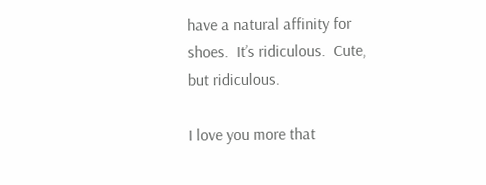have a natural affinity for shoes.  It’s ridiculous.  Cute, but ridiculous.

I love you more that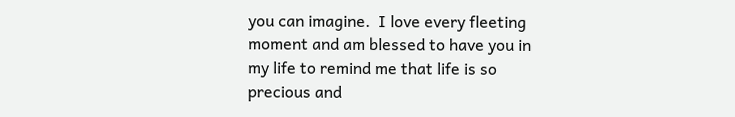you can imagine.  I love every fleeting moment and am blessed to have you in my life to remind me that life is so precious and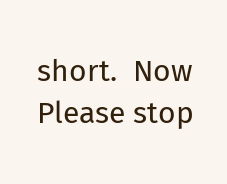short.  Now Please stop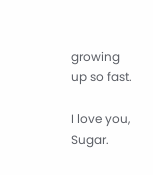growing up so fast.

I love you, Sugar.